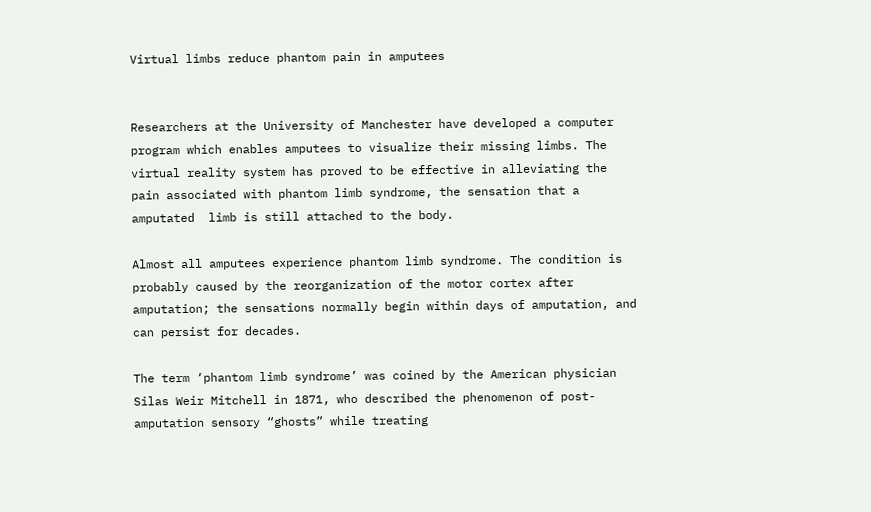Virtual limbs reduce phantom pain in amputees


Researchers at the University of Manchester have developed a computer program which enables amputees to visualize their missing limbs. The  virtual reality system has proved to be effective in alleviating the pain associated with phantom limb syndrome, the sensation that a amputated  limb is still attached to the body.

Almost all amputees experience phantom limb syndrome. The condition is probably caused by the reorganization of the motor cortex after amputation; the sensations normally begin within days of amputation, and can persist for decades.

The term ‘phantom limb syndrome’ was coined by the American physician Silas Weir Mitchell in 1871, who described the phenomenon of post-amputation sensory “ghosts” while treating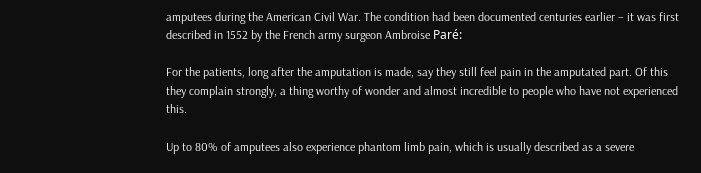amputees during the American Civil War. The condition had been documented centuries earlier – it was first described in 1552 by the French army surgeon Ambroise Paré:

For the patients, long after the amputation is made, say they still feel pain in the amputated part. Of this they complain strongly, a thing worthy of wonder and almost incredible to people who have not experienced this.

Up to 80% of amputees also experience phantom limb pain, which is usually described as a severe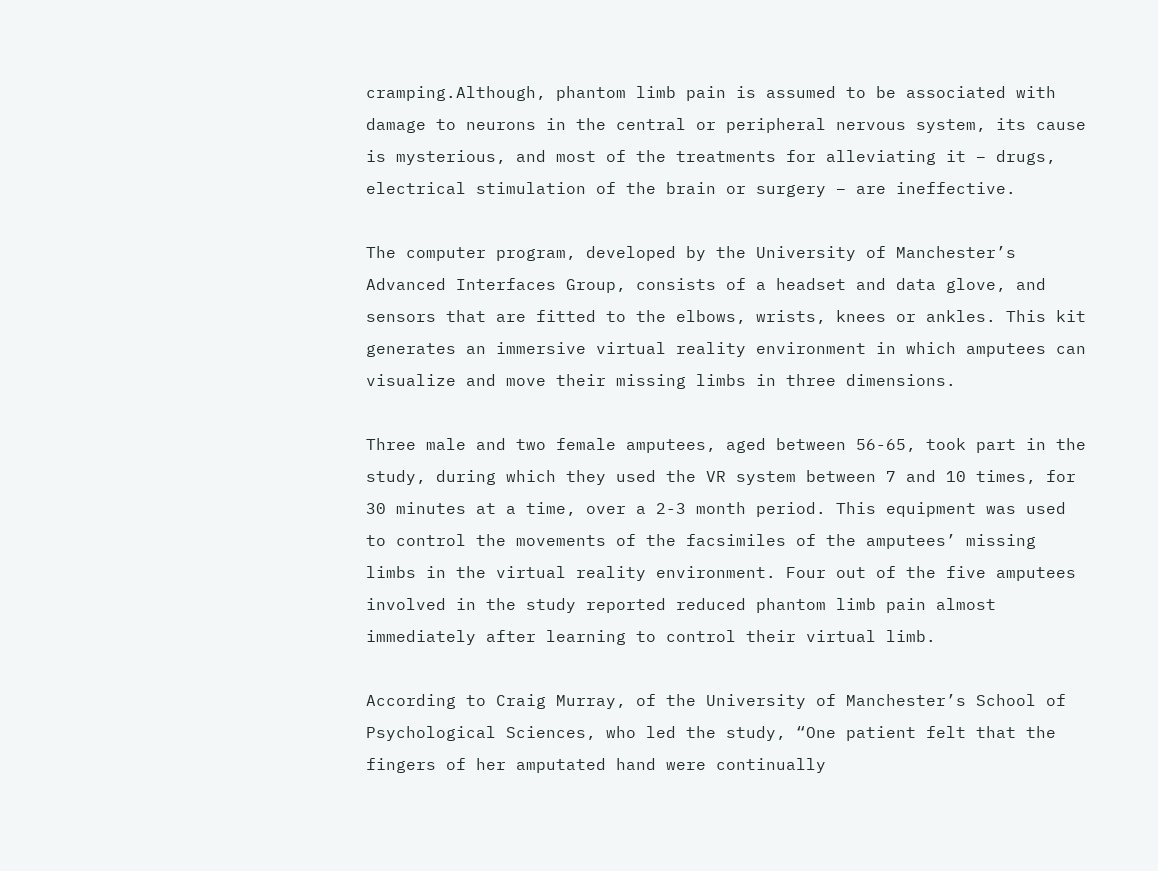cramping.Although, phantom limb pain is assumed to be associated with damage to neurons in the central or peripheral nervous system, its cause is mysterious, and most of the treatments for alleviating it – drugs, electrical stimulation of the brain or surgery – are ineffective.

The computer program, developed by the University of Manchester’s Advanced Interfaces Group, consists of a headset and data glove, and sensors that are fitted to the elbows, wrists, knees or ankles. This kit generates an immersive virtual reality environment in which amputees can visualize and move their missing limbs in three dimensions.

Three male and two female amputees, aged between 56-65, took part in the study, during which they used the VR system between 7 and 10 times, for 30 minutes at a time, over a 2-3 month period. This equipment was used to control the movements of the facsimiles of the amputees’ missing limbs in the virtual reality environment. Four out of the five amputees involved in the study reported reduced phantom limb pain almost immediately after learning to control their virtual limb.

According to Craig Murray, of the University of Manchester’s School of Psychological Sciences, who led the study, “One patient felt that the fingers of her amputated hand were continually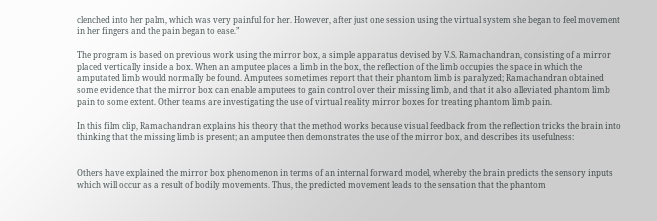clenched into her palm, which was very painful for her. However, after just one session using the virtual system she began to feel movement in her fingers and the pain began to ease.”

The program is based on previous work using the mirror box, a simple apparatus devised by V.S. Ramachandran, consisting of a mirror placed vertically inside a box. When an amputee places a limb in the box, the reflection of the limb occupies the space in which the amputated limb would normally be found. Amputees sometimes report that their phantom limb is paralyzed; Ramachandran obtained some evidence that the mirror box can enable amputees to gain control over their missing limb, and that it also alleviated phantom limb pain to some extent. Other teams are investigating the use of virtual reality mirror boxes for treating phantom limb pain.

In this film clip, Ramachandran explains his theory that the method works because visual feedback from the reflection tricks the brain into thinking that the missing limb is present; an amputee then demonstrates the use of the mirror box, and describes its usefulness:


Others have explained the mirror box phenomenon in terms of an internal forward model, whereby the brain predicts the sensory inputs which will occur as a result of bodily movements. Thus, the predicted movement leads to the sensation that the phantom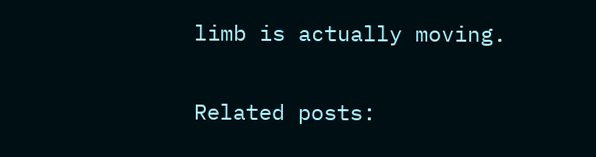limb is actually moving.


Related posts: